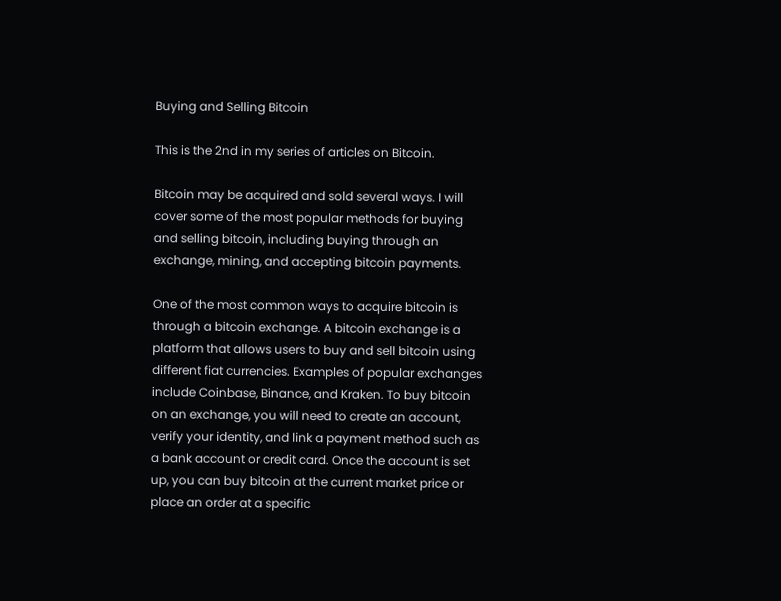Buying and Selling Bitcoin

This is the 2nd in my series of articles on Bitcoin.

Bitcoin may be acquired and sold several ways. I will cover some of the most popular methods for buying and selling bitcoin, including buying through an exchange, mining, and accepting bitcoin payments.

One of the most common ways to acquire bitcoin is through a bitcoin exchange. A bitcoin exchange is a platform that allows users to buy and sell bitcoin using different fiat currencies. Examples of popular exchanges include Coinbase, Binance, and Kraken. To buy bitcoin on an exchange, you will need to create an account, verify your identity, and link a payment method such as a bank account or credit card. Once the account is set up, you can buy bitcoin at the current market price or place an order at a specific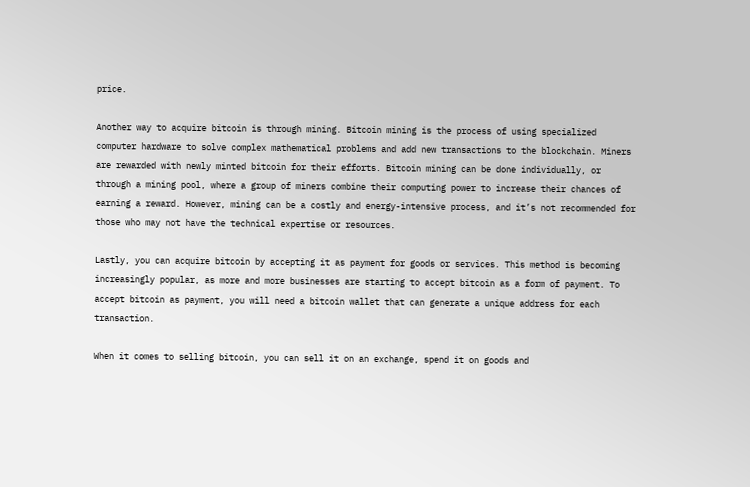price.

Another way to acquire bitcoin is through mining. Bitcoin mining is the process of using specialized computer hardware to solve complex mathematical problems and add new transactions to the blockchain. Miners are rewarded with newly minted bitcoin for their efforts. Bitcoin mining can be done individually, or through a mining pool, where a group of miners combine their computing power to increase their chances of earning a reward. However, mining can be a costly and energy-intensive process, and it’s not recommended for those who may not have the technical expertise or resources.

Lastly, you can acquire bitcoin by accepting it as payment for goods or services. This method is becoming increasingly popular, as more and more businesses are starting to accept bitcoin as a form of payment. To accept bitcoin as payment, you will need a bitcoin wallet that can generate a unique address for each transaction.

When it comes to selling bitcoin, you can sell it on an exchange, spend it on goods and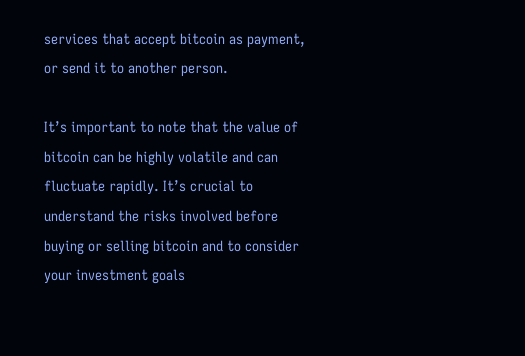services that accept bitcoin as payment, or send it to another person.

It’s important to note that the value of bitcoin can be highly volatile and can fluctuate rapidly. It’s crucial to understand the risks involved before buying or selling bitcoin and to consider your investment goals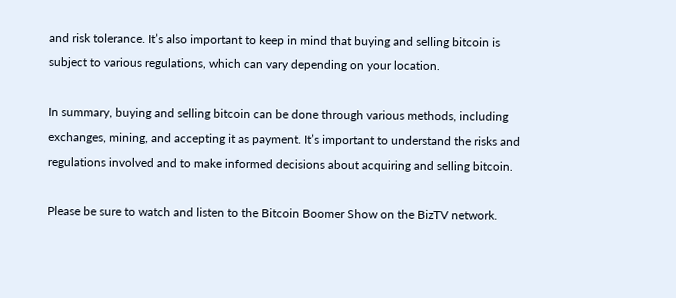and risk tolerance. It’s also important to keep in mind that buying and selling bitcoin is subject to various regulations, which can vary depending on your location.

In summary, buying and selling bitcoin can be done through various methods, including exchanges, mining, and accepting it as payment. It’s important to understand the risks and regulations involved and to make informed decisions about acquiring and selling bitcoin.

Please be sure to watch and listen to the Bitcoin Boomer Show on the BizTV network.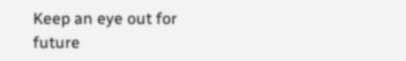Keep an eye out for future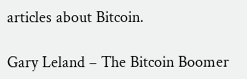articles about Bitcoin.

Gary Leland – The Bitcoin Boomer